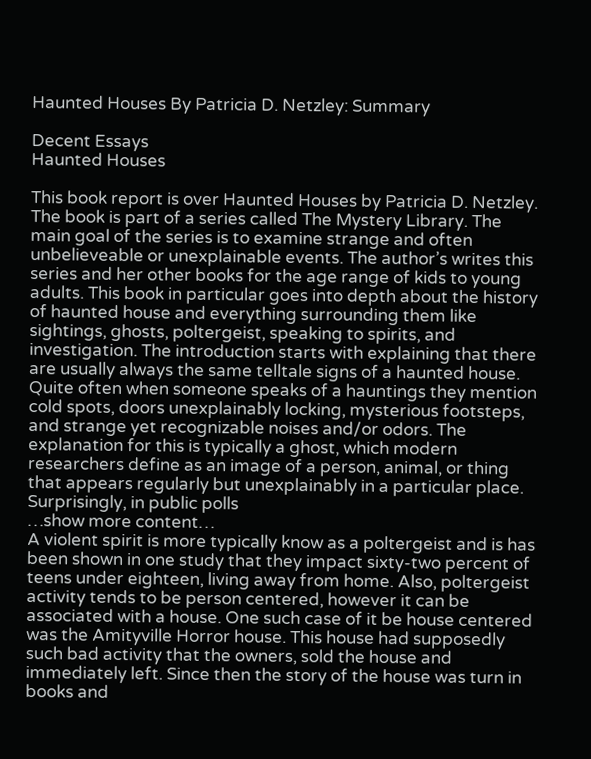Haunted Houses By Patricia D. Netzley: Summary

Decent Essays
Haunted Houses

This book report is over Haunted Houses by Patricia D. Netzley. The book is part of a series called The Mystery Library. The main goal of the series is to examine strange and often unbelieveable or unexplainable events. The author’s writes this series and her other books for the age range of kids to young adults. This book in particular goes into depth about the history of haunted house and everything surrounding them like sightings, ghosts, poltergeist, speaking to spirits, and investigation. The introduction starts with explaining that there are usually always the same telltale signs of a haunted house. Quite often when someone speaks of a hauntings they mention cold spots, doors unexplainably locking, mysterious footsteps, and strange yet recognizable noises and/or odors. The explanation for this is typically a ghost, which modern researchers define as an image of a person, animal, or thing that appears regularly but unexplainably in a particular place. Surprisingly, in public polls
…show more content…
A violent spirit is more typically know as a poltergeist and is has been shown in one study that they impact sixty-two percent of teens under eighteen, living away from home. Also, poltergeist activity tends to be person centered, however it can be associated with a house. One such case of it be house centered was the Amityville Horror house. This house had supposedly such bad activity that the owners, sold the house and immediately left. Since then the story of the house was turn in books and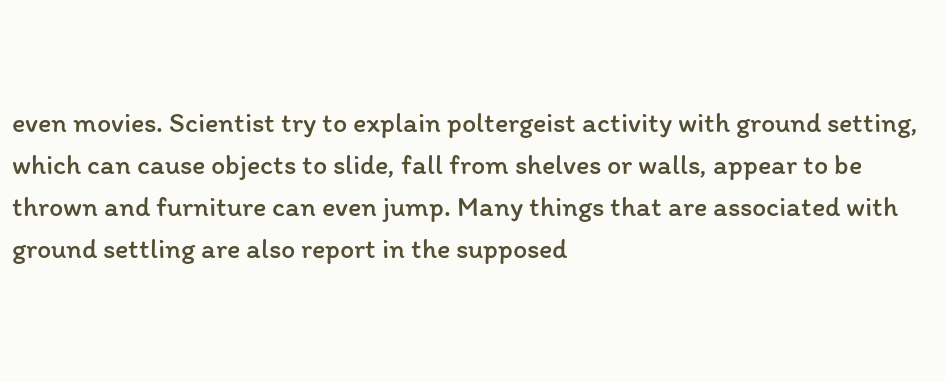even movies. Scientist try to explain poltergeist activity with ground setting, which can cause objects to slide, fall from shelves or walls, appear to be thrown and furniture can even jump. Many things that are associated with ground settling are also report in the supposed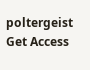poltergeist
Get Access